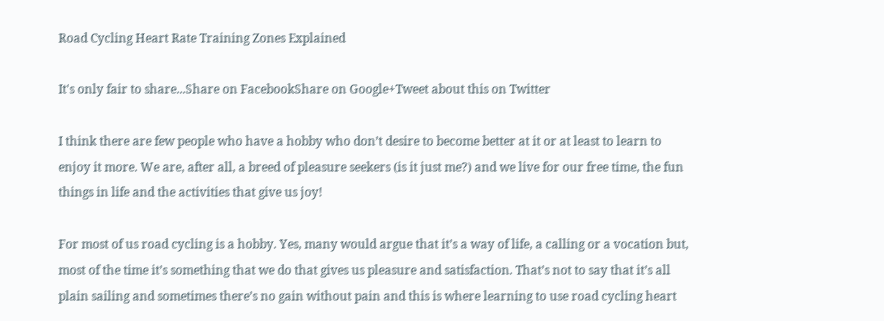Road Cycling Heart Rate Training Zones Explained

It's only fair to share...Share on FacebookShare on Google+Tweet about this on Twitter

I think there are few people who have a hobby who don’t desire to become better at it or at least to learn to enjoy it more. We are, after all, a breed of pleasure seekers (is it just me?) and we live for our free time, the fun things in life and the activities that give us joy!

For most of us road cycling is a hobby. Yes, many would argue that it’s a way of life, a calling or a vocation but, most of the time it’s something that we do that gives us pleasure and satisfaction. That’s not to say that it’s all plain sailing and sometimes there’s no gain without pain and this is where learning to use road cycling heart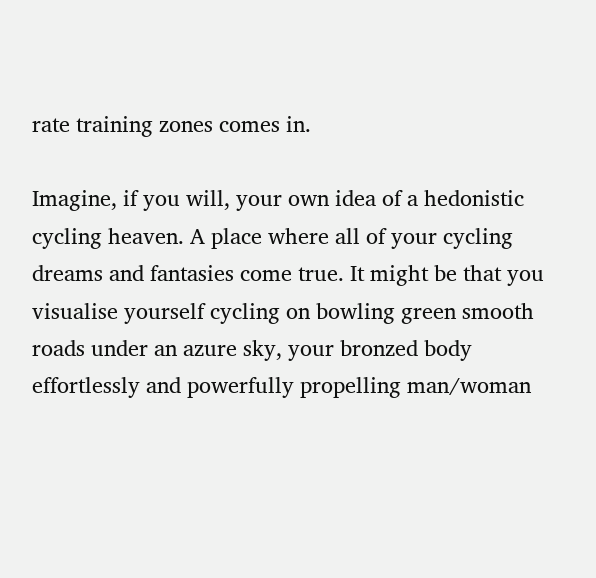rate training zones comes in.

Imagine, if you will, your own idea of a hedonistic cycling heaven. A place where all of your cycling dreams and fantasies come true. It might be that you visualise yourself cycling on bowling green smooth roads under an azure sky, your bronzed body effortlessly and powerfully propelling man/woman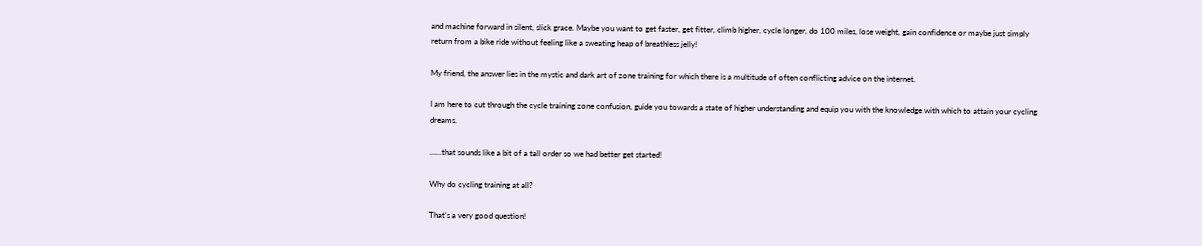and machine forward in silent, slick grace. Maybe you want to get faster, get fitter, climb higher, cycle longer, do 100 miles, lose weight, gain confidence or maybe just simply return from a bike ride without feeling like a sweating heap of breathless jelly!

My friend, the answer lies in the mystic and dark art of zone training for which there is a multitude of often conflicting advice on the internet.

I am here to cut through the cycle training zone confusion, guide you towards a state of higher understanding and equip you with the knowledge with which to attain your cycling dreams.

……that sounds like a bit of a tall order so we had better get started!

Why do cycling training at all?

That’s a very good question!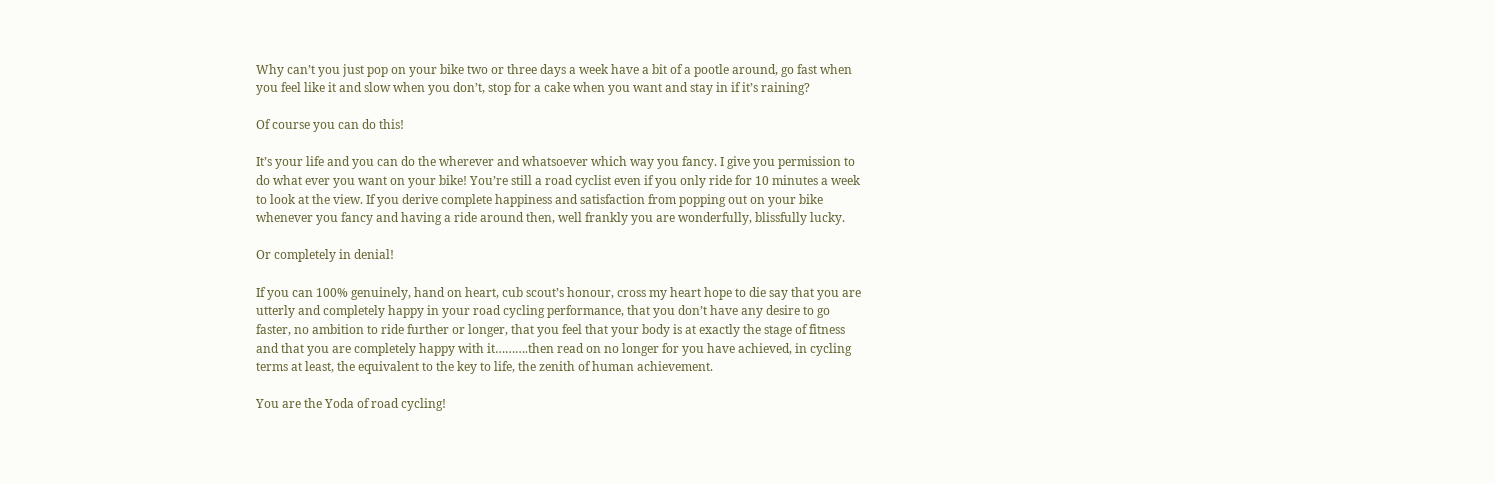Why can’t you just pop on your bike two or three days a week have a bit of a pootle around, go fast when you feel like it and slow when you don’t, stop for a cake when you want and stay in if it’s raining?

Of course you can do this!

It’s your life and you can do the wherever and whatsoever which way you fancy. I give you permission to do what ever you want on your bike! You’re still a road cyclist even if you only ride for 10 minutes a week to look at the view. If you derive complete happiness and satisfaction from popping out on your bike whenever you fancy and having a ride around then, well frankly you are wonderfully, blissfully lucky.

Or completely in denial!

If you can 100% genuinely, hand on heart, cub scout’s honour, cross my heart hope to die say that you are utterly and completely happy in your road cycling performance, that you don’t have any desire to go faster, no ambition to ride further or longer, that you feel that your body is at exactly the stage of fitness and that you are completely happy with it……….then read on no longer for you have achieved, in cycling terms at least, the equivalent to the key to life, the zenith of human achievement.

You are the Yoda of road cycling!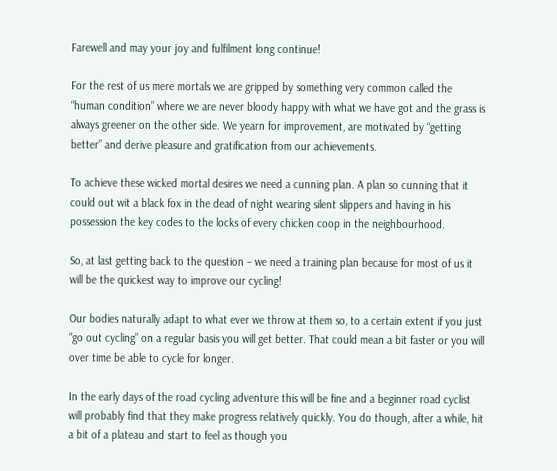Farewell and may your joy and fulfilment long continue!

For the rest of us mere mortals we are gripped by something very common called the “human condition” where we are never bloody happy with what we have got and the grass is always greener on the other side. We yearn for improvement, are motivated by “getting better” and derive pleasure and gratification from our achievements.

To achieve these wicked mortal desires we need a cunning plan. A plan so cunning that it could out wit a black fox in the dead of night wearing silent slippers and having in his possession the key codes to the locks of every chicken coop in the neighbourhood.

So, at last getting back to the question – we need a training plan because for most of us it will be the quickest way to improve our cycling!

Our bodies naturally adapt to what ever we throw at them so, to a certain extent if you just “go out cycling” on a regular basis you will get better. That could mean a bit faster or you will over time be able to cycle for longer.

In the early days of the road cycling adventure this will be fine and a beginner road cyclist will probably find that they make progress relatively quickly. You do though, after a while, hit a bit of a plateau and start to feel as though you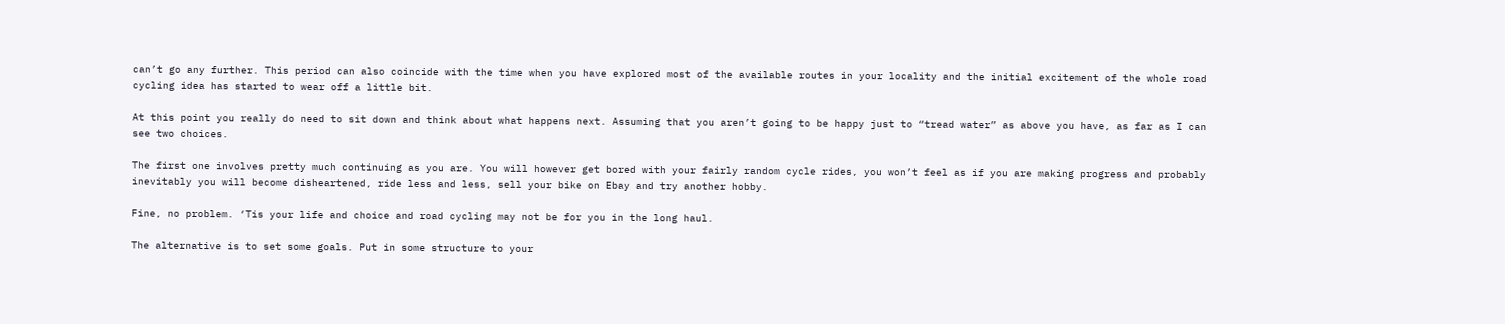can’t go any further. This period can also coincide with the time when you have explored most of the available routes in your locality and the initial excitement of the whole road cycling idea has started to wear off a little bit.

At this point you really do need to sit down and think about what happens next. Assuming that you aren’t going to be happy just to “tread water” as above you have, as far as I can see two choices.

The first one involves pretty much continuing as you are. You will however get bored with your fairly random cycle rides, you won’t feel as if you are making progress and probably inevitably you will become disheartened, ride less and less, sell your bike on Ebay and try another hobby.

Fine, no problem. ‘Tis your life and choice and road cycling may not be for you in the long haul.

The alternative is to set some goals. Put in some structure to your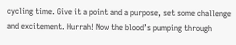cycling time. Give it a point and a purpose, set some challenge and excitement. Hurrah! Now the blood’s pumping through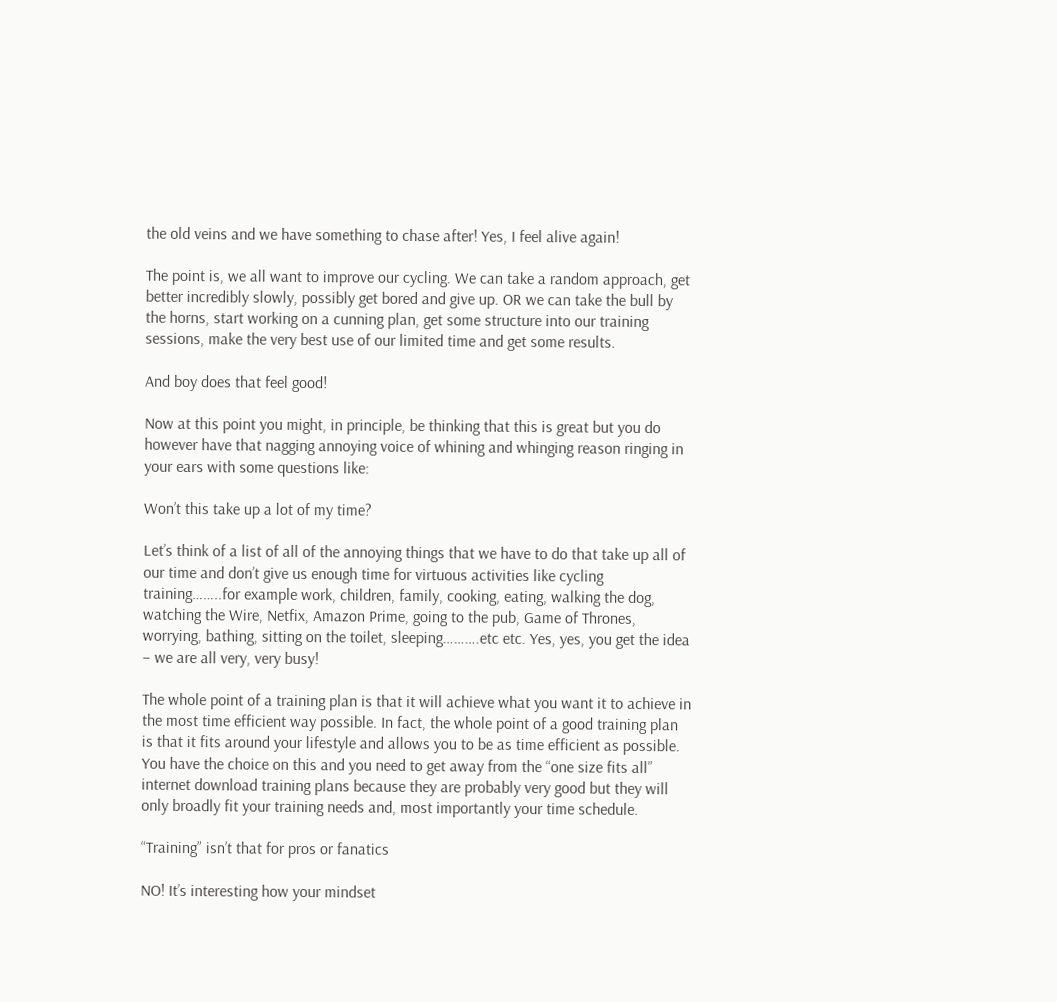the old veins and we have something to chase after! Yes, I feel alive again!

The point is, we all want to improve our cycling. We can take a random approach, get better incredibly slowly, possibly get bored and give up. OR we can take the bull by the horns, start working on a cunning plan, get some structure into our training sessions, make the very best use of our limited time and get some results.

And boy does that feel good!

Now at this point you might, in principle, be thinking that this is great but you do however have that nagging annoying voice of whining and whinging reason ringing in your ears with some questions like:

Won’t this take up a lot of my time?

Let’s think of a list of all of the annoying things that we have to do that take up all of our time and don’t give us enough time for virtuous activities like cycling training……..for example work, children, family, cooking, eating, walking the dog, watching the Wire, Netfix, Amazon Prime, going to the pub, Game of Thrones, worrying, bathing, sitting on the toilet, sleeping……….etc etc. Yes, yes, you get the idea – we are all very, very busy!

The whole point of a training plan is that it will achieve what you want it to achieve in the most time efficient way possible. In fact, the whole point of a good training plan is that it fits around your lifestyle and allows you to be as time efficient as possible. You have the choice on this and you need to get away from the “one size fits all” internet download training plans because they are probably very good but they will only broadly fit your training needs and, most importantly your time schedule.

“Training” isn’t that for pros or fanatics

NO! It’s interesting how your mindset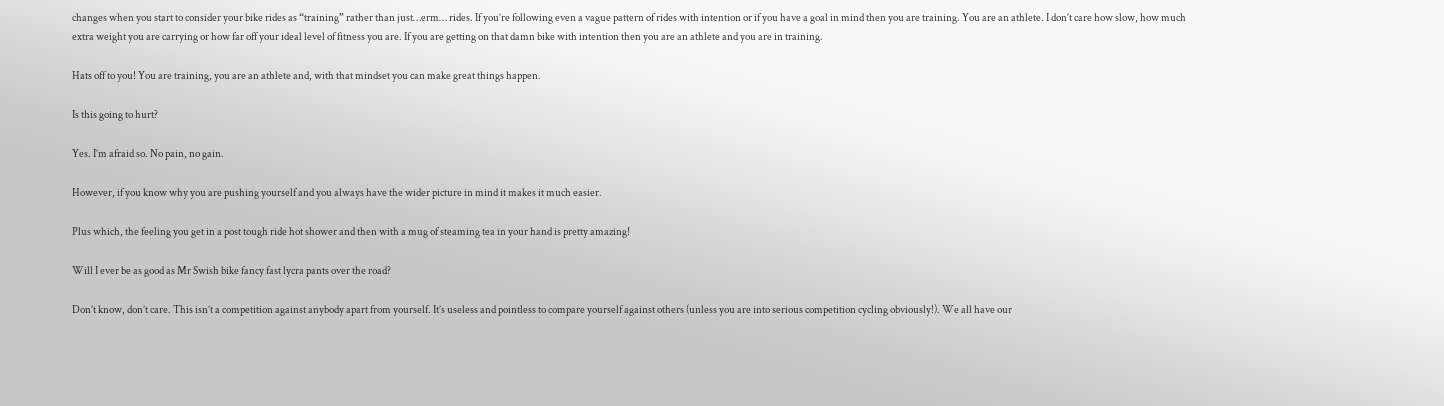changes when you start to consider your bike rides as “training” rather than just…erm… rides. If you’re following even a vague pattern of rides with intention or if you have a goal in mind then you are training. You are an athlete. I don’t care how slow, how much extra weight you are carrying or how far off your ideal level of fitness you are. If you are getting on that damn bike with intention then you are an athlete and you are in training.

Hats off to you! You are training, you are an athlete and, with that mindset you can make great things happen.

Is this going to hurt?

Yes. I’m afraid so. No pain, no gain.

However, if you know why you are pushing yourself and you always have the wider picture in mind it makes it much easier.

Plus which, the feeling you get in a post tough ride hot shower and then with a mug of steaming tea in your hand is pretty amazing!

Will I ever be as good as Mr Swish bike fancy fast lycra pants over the road?

Don’t know, don’t care. This isn’t a competition against anybody apart from yourself. It’s useless and pointless to compare yourself against others (unless you are into serious competition cycling obviously!). We all have our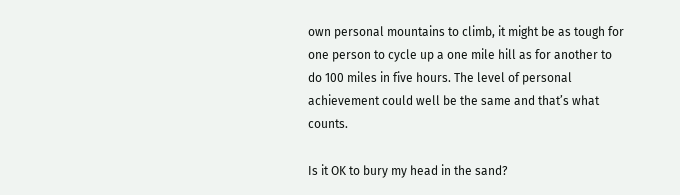own personal mountains to climb, it might be as tough for one person to cycle up a one mile hill as for another to do 100 miles in five hours. The level of personal achievement could well be the same and that’s what counts.

Is it OK to bury my head in the sand?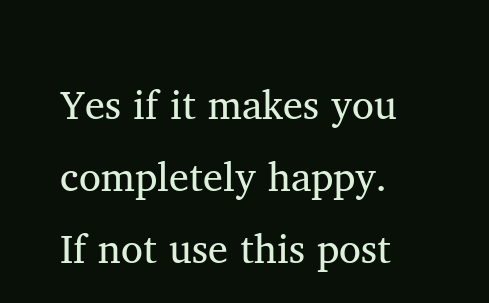Yes if it makes you completely happy. If not use this post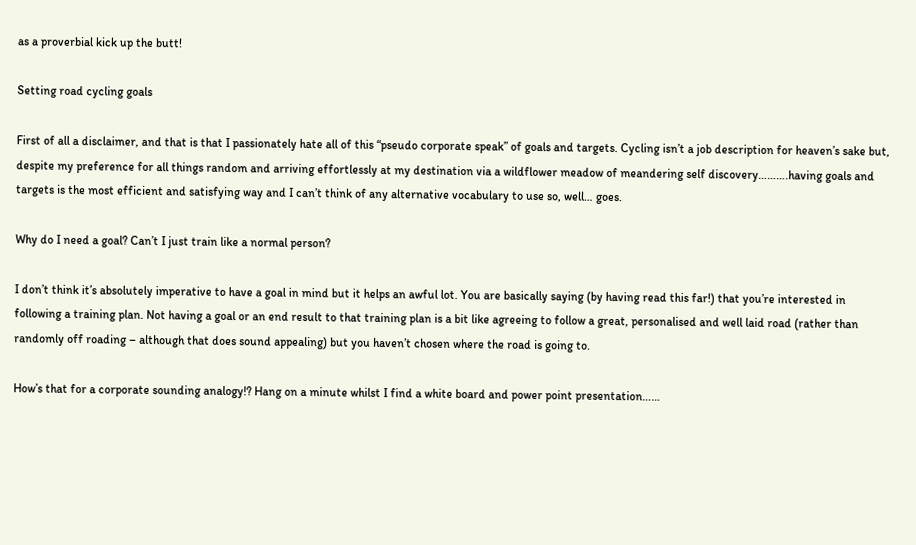as a proverbial kick up the butt!

Setting road cycling goals

First of all a disclaimer, and that is that I passionately hate all of this “pseudo corporate speak” of goals and targets. Cycling isn’t a job description for heaven’s sake but, despite my preference for all things random and arriving effortlessly at my destination via a wildflower meadow of meandering self discovery……….having goals and targets is the most efficient and satisfying way and I can’t think of any alternative vocabulary to use so, well… goes.

Why do I need a goal? Can’t I just train like a normal person?

I don’t think it’s absolutely imperative to have a goal in mind but it helps an awful lot. You are basically saying (by having read this far!) that you’re interested in following a training plan. Not having a goal or an end result to that training plan is a bit like agreeing to follow a great, personalised and well laid road (rather than randomly off roading – although that does sound appealing) but you haven’t chosen where the road is going to.

How’s that for a corporate sounding analogy!? Hang on a minute whilst I find a white board and power point presentation……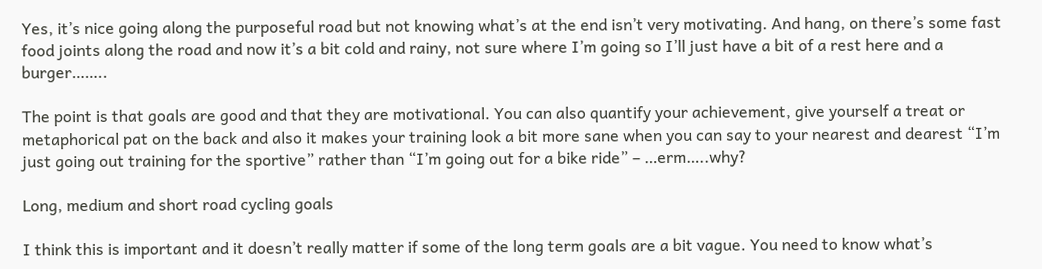Yes, it’s nice going along the purposeful road but not knowing what’s at the end isn’t very motivating. And hang, on there’s some fast food joints along the road and now it’s a bit cold and rainy, not sure where I’m going so I’ll just have a bit of a rest here and a burger……..

The point is that goals are good and that they are motivational. You can also quantify your achievement, give yourself a treat or metaphorical pat on the back and also it makes your training look a bit more sane when you can say to your nearest and dearest “I’m just going out training for the sportive” rather than “I’m going out for a bike ride” – …erm…..why?

Long, medium and short road cycling goals

I think this is important and it doesn’t really matter if some of the long term goals are a bit vague. You need to know what’s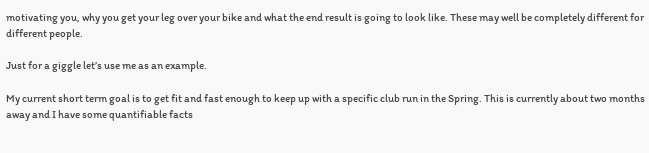motivating you, why you get your leg over your bike and what the end result is going to look like. These may well be completely different for different people.

Just for a giggle let’s use me as an example.

My current short term goal is to get fit and fast enough to keep up with a specific club run in the Spring. This is currently about two months away and I have some quantifiable facts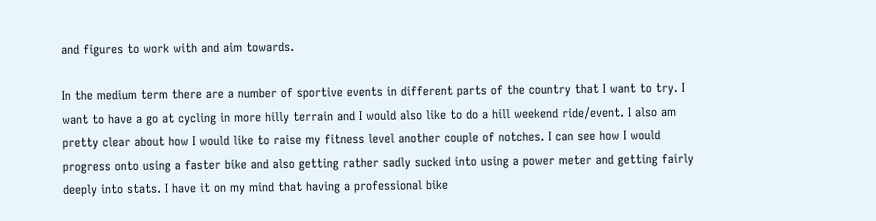and figures to work with and aim towards.

In the medium term there are a number of sportive events in different parts of the country that I want to try. I want to have a go at cycling in more hilly terrain and I would also like to do a hill weekend ride/event. I also am pretty clear about how I would like to raise my fitness level another couple of notches. I can see how I would progress onto using a faster bike and also getting rather sadly sucked into using a power meter and getting fairly deeply into stats. I have it on my mind that having a professional bike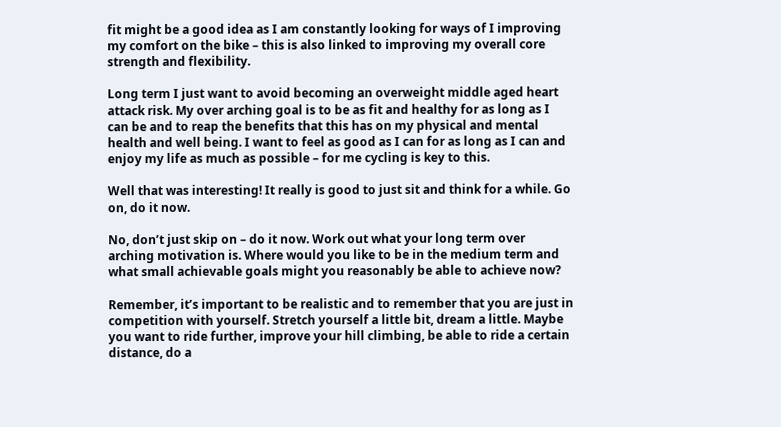fit might be a good idea as I am constantly looking for ways of I improving my comfort on the bike – this is also linked to improving my overall core strength and flexibility.

Long term I just want to avoid becoming an overweight middle aged heart attack risk. My over arching goal is to be as fit and healthy for as long as I can be and to reap the benefits that this has on my physical and mental health and well being. I want to feel as good as I can for as long as I can and enjoy my life as much as possible – for me cycling is key to this.

Well that was interesting! It really is good to just sit and think for a while. Go on, do it now.

No, don’t just skip on – do it now. Work out what your long term over arching motivation is. Where would you like to be in the medium term and what small achievable goals might you reasonably be able to achieve now?

Remember, it’s important to be realistic and to remember that you are just in competition with yourself. Stretch yourself a little bit, dream a little. Maybe you want to ride further, improve your hill climbing, be able to ride a certain distance, do a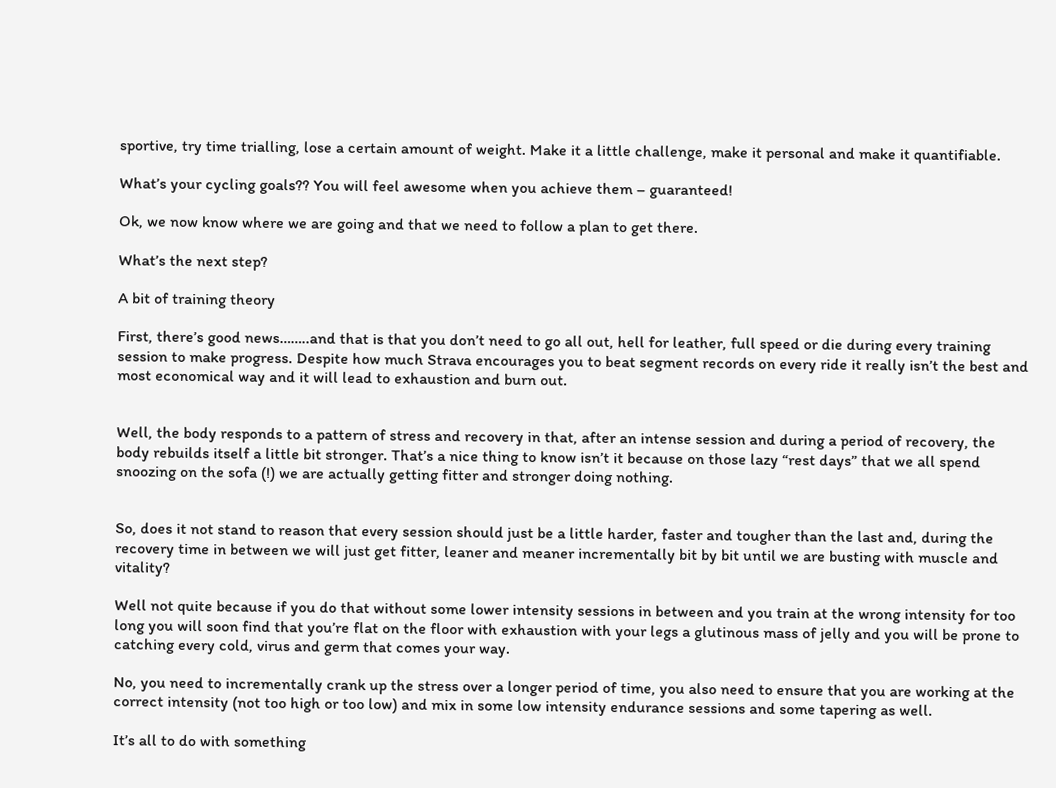sportive, try time trialling, lose a certain amount of weight. Make it a little challenge, make it personal and make it quantifiable.

What’s your cycling goals?? You will feel awesome when you achieve them – guaranteed!

Ok, we now know where we are going and that we need to follow a plan to get there.

What’s the next step?

A bit of training theory

First, there’s good news……..and that is that you don’t need to go all out, hell for leather, full speed or die during every training session to make progress. Despite how much Strava encourages you to beat segment records on every ride it really isn’t the best and most economical way and it will lead to exhaustion and burn out.


Well, the body responds to a pattern of stress and recovery in that, after an intense session and during a period of recovery, the body rebuilds itself a little bit stronger. That’s a nice thing to know isn’t it because on those lazy “rest days” that we all spend snoozing on the sofa (!) we are actually getting fitter and stronger doing nothing.


So, does it not stand to reason that every session should just be a little harder, faster and tougher than the last and, during the recovery time in between we will just get fitter, leaner and meaner incrementally bit by bit until we are busting with muscle and vitality?

Well not quite because if you do that without some lower intensity sessions in between and you train at the wrong intensity for too long you will soon find that you’re flat on the floor with exhaustion with your legs a glutinous mass of jelly and you will be prone to catching every cold, virus and germ that comes your way.

No, you need to incrementally crank up the stress over a longer period of time, you also need to ensure that you are working at the correct intensity (not too high or too low) and mix in some low intensity endurance sessions and some tapering as well.

It’s all to do with something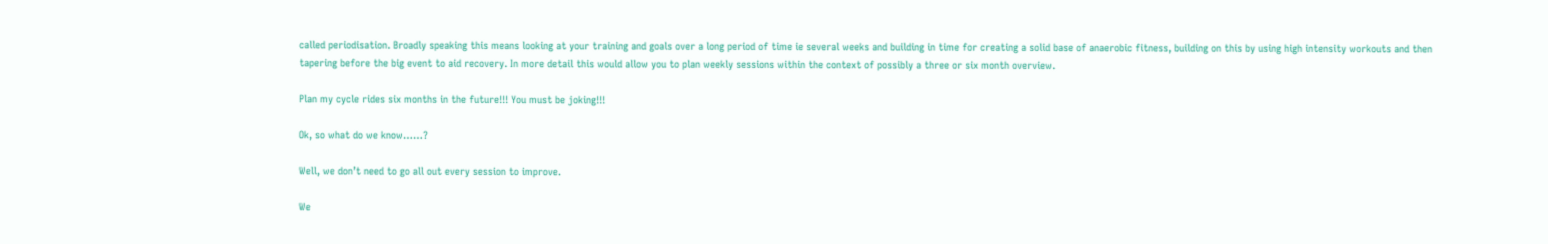called periodisation. Broadly speaking this means looking at your training and goals over a long period of time ie several weeks and building in time for creating a solid base of anaerobic fitness, building on this by using high intensity workouts and then tapering before the big event to aid recovery. In more detail this would allow you to plan weekly sessions within the context of possibly a three or six month overview.

Plan my cycle rides six months in the future!!! You must be joking!!!

Ok, so what do we know……?

Well, we don’t need to go all out every session to improve.

We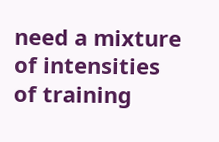need a mixture of intensities of training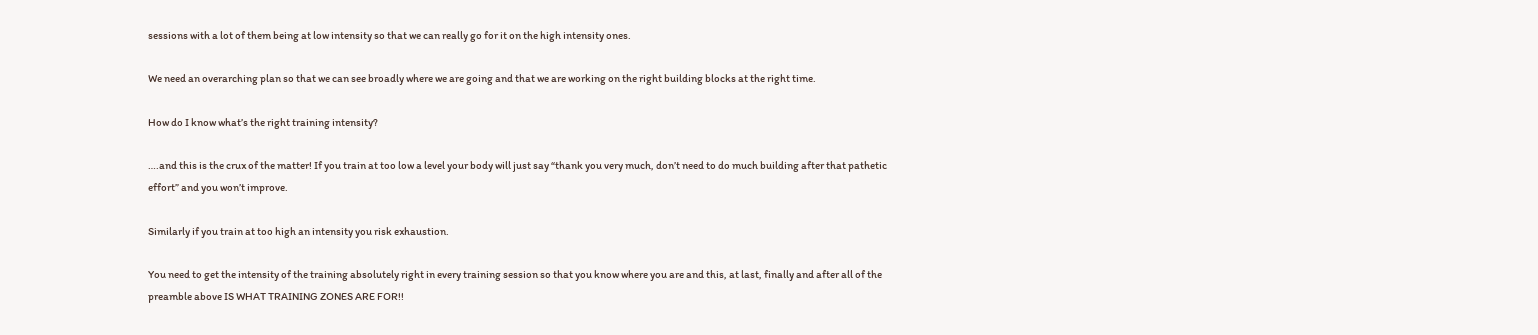sessions with a lot of them being at low intensity so that we can really go for it on the high intensity ones.

We need an overarching plan so that we can see broadly where we are going and that we are working on the right building blocks at the right time.

How do I know what’s the right training intensity?

….and this is the crux of the matter! If you train at too low a level your body will just say “thank you very much, don’t need to do much building after that pathetic effort” and you won’t improve.

Similarly if you train at too high an intensity you risk exhaustion.

You need to get the intensity of the training absolutely right in every training session so that you know where you are and this, at last, finally and after all of the preamble above IS WHAT TRAINING ZONES ARE FOR!!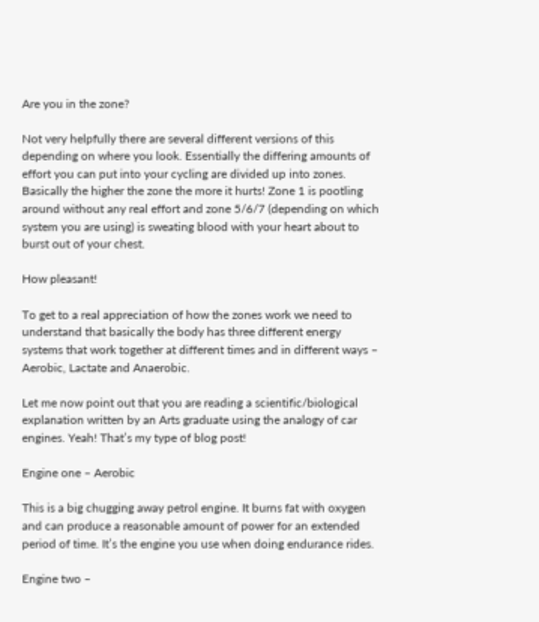Are you in the zone?

Not very helpfully there are several different versions of this depending on where you look. Essentially the differing amounts of effort you can put into your cycling are divided up into zones. Basically the higher the zone the more it hurts! Zone 1 is pootling around without any real effort and zone 5/6/7 (depending on which system you are using) is sweating blood with your heart about to burst out of your chest.

How pleasant!

To get to a real appreciation of how the zones work we need to understand that basically the body has three different energy systems that work together at different times and in different ways – Aerobic, Lactate and Anaerobic.

Let me now point out that you are reading a scientific/biological explanation written by an Arts graduate using the analogy of car engines. Yeah! That’s my type of blog post!

Engine one – Aerobic

This is a big chugging away petrol engine. It burns fat with oxygen and can produce a reasonable amount of power for an extended period of time. It’s the engine you use when doing endurance rides.

Engine two –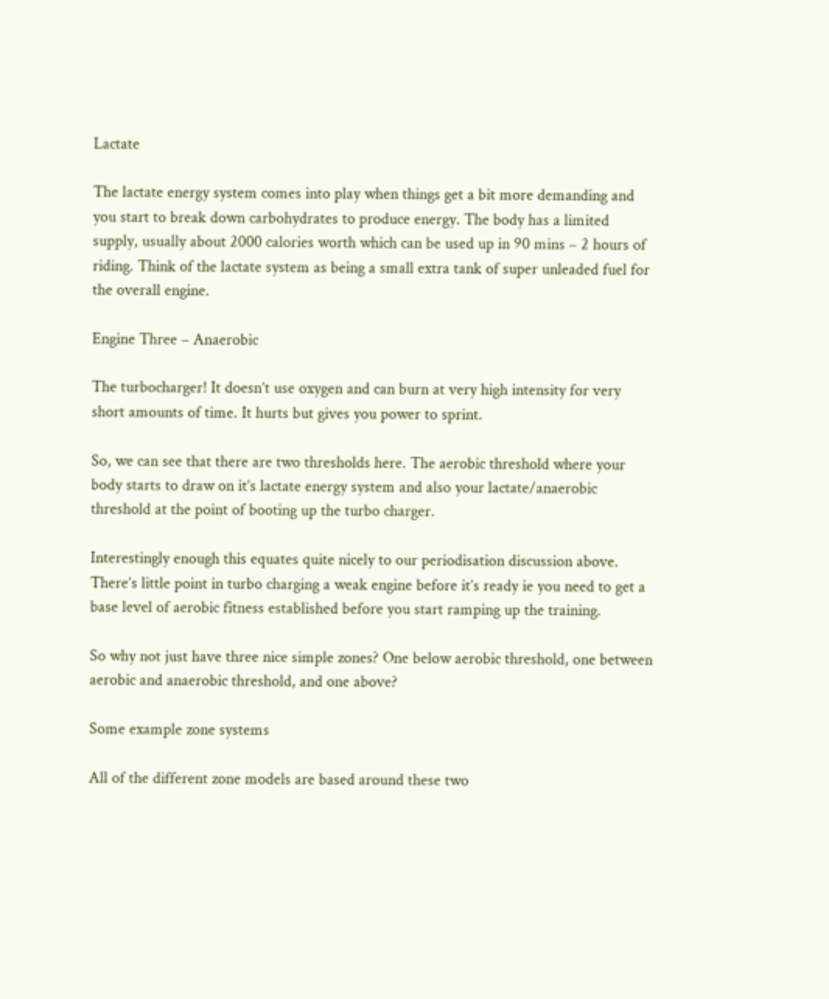Lactate

The lactate energy system comes into play when things get a bit more demanding and you start to break down carbohydrates to produce energy. The body has a limited supply, usually about 2000 calories worth which can be used up in 90 mins – 2 hours of riding. Think of the lactate system as being a small extra tank of super unleaded fuel for the overall engine.

Engine Three – Anaerobic

The turbocharger! It doesn’t use oxygen and can burn at very high intensity for very short amounts of time. It hurts but gives you power to sprint.

So, we can see that there are two thresholds here. The aerobic threshold where your body starts to draw on it’s lactate energy system and also your lactate/anaerobic threshold at the point of booting up the turbo charger.

Interestingly enough this equates quite nicely to our periodisation discussion above. There’s little point in turbo charging a weak engine before it’s ready ie you need to get a base level of aerobic fitness established before you start ramping up the training.

So why not just have three nice simple zones? One below aerobic threshold, one between aerobic and anaerobic threshold, and one above?

Some example zone systems

All of the different zone models are based around these two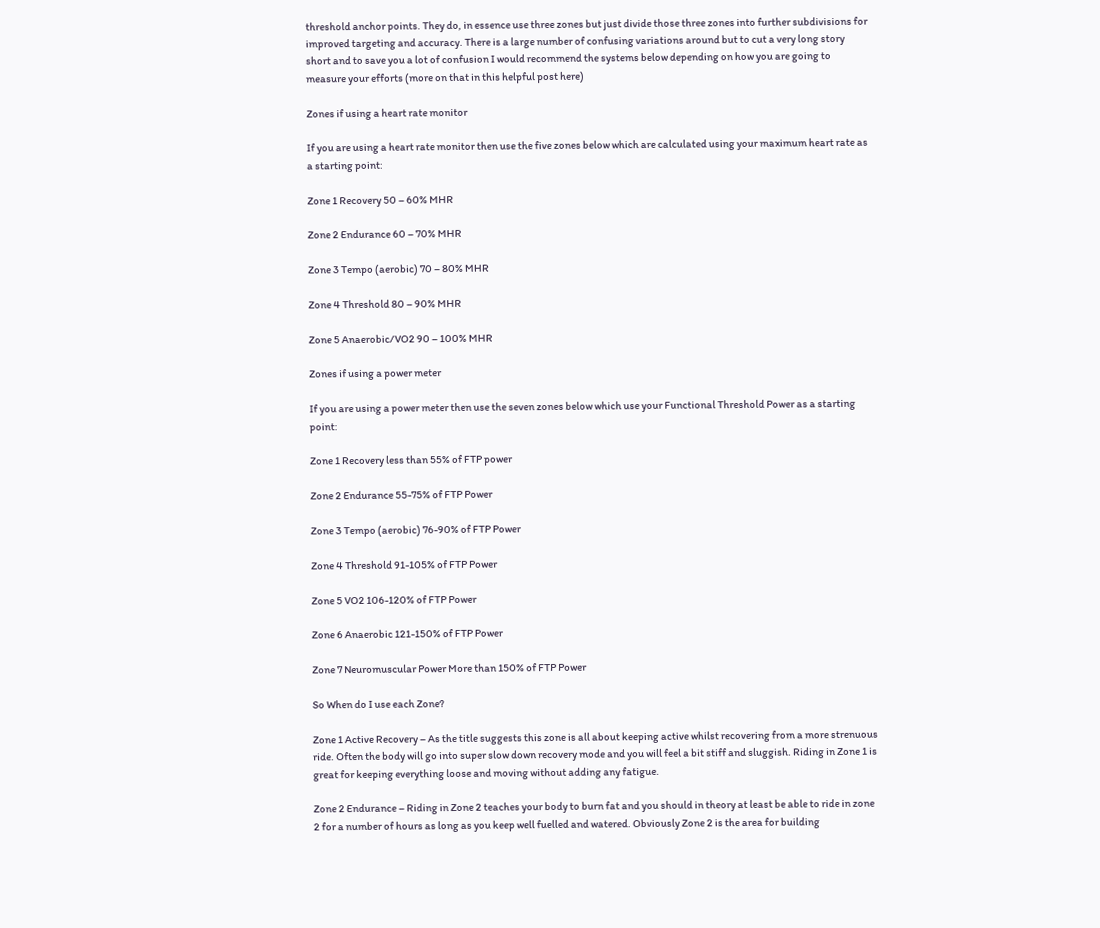threshold anchor points. They do, in essence use three zones but just divide those three zones into further subdivisions for improved targeting and accuracy. There is a large number of confusing variations around but to cut a very long story short and to save you a lot of confusion I would recommend the systems below depending on how you are going to measure your efforts (more on that in this helpful post here)

Zones if using a heart rate monitor

If you are using a heart rate monitor then use the five zones below which are calculated using your maximum heart rate as a starting point:

Zone 1 Recovery 50 – 60% MHR

Zone 2 Endurance 60 – 70% MHR

Zone 3 Tempo (aerobic) 70 – 80% MHR

Zone 4 Threshold 80 – 90% MHR

Zone 5 Anaerobic/VO2 90 – 100% MHR

Zones if using a power meter

If you are using a power meter then use the seven zones below which use your Functional Threshold Power as a starting point:

Zone 1 Recovery less than 55% of FTP power

Zone 2 Endurance 55-75% of FTP Power

Zone 3 Tempo (aerobic) 76-90% of FTP Power

Zone 4 Threshold 91-105% of FTP Power

Zone 5 VO2 106-120% of FTP Power

Zone 6 Anaerobic 121-150% of FTP Power

Zone 7 Neuromuscular Power More than 150% of FTP Power

So When do I use each Zone?

Zone 1 Active Recovery – As the title suggests this zone is all about keeping active whilst recovering from a more strenuous ride. Often the body will go into super slow down recovery mode and you will feel a bit stiff and sluggish. Riding in Zone 1 is great for keeping everything loose and moving without adding any fatigue.

Zone 2 Endurance – Riding in Zone 2 teaches your body to burn fat and you should in theory at least be able to ride in zone 2 for a number of hours as long as you keep well fuelled and watered. Obviously Zone 2 is the area for building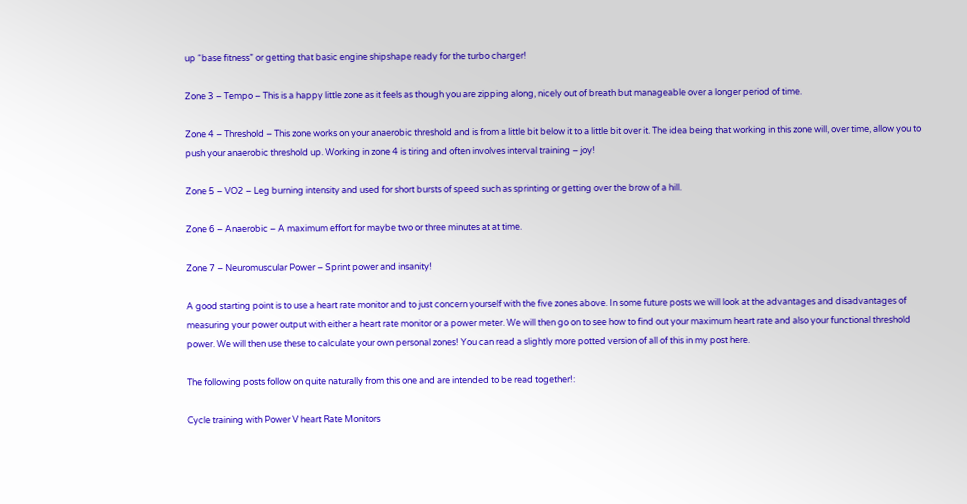up “base fitness” or getting that basic engine shipshape ready for the turbo charger!

Zone 3 – Tempo – This is a happy little zone as it feels as though you are zipping along, nicely out of breath but manageable over a longer period of time.

Zone 4 – Threshold – This zone works on your anaerobic threshold and is from a little bit below it to a little bit over it. The idea being that working in this zone will, over time, allow you to push your anaerobic threshold up. Working in zone 4 is tiring and often involves interval training – joy!

Zone 5 – VO2 – Leg burning intensity and used for short bursts of speed such as sprinting or getting over the brow of a hill.

Zone 6 – Anaerobic – A maximum effort for maybe two or three minutes at at time.

Zone 7 – Neuromuscular Power – Sprint power and insanity!

A good starting point is to use a heart rate monitor and to just concern yourself with the five zones above. In some future posts we will look at the advantages and disadvantages of measuring your power output with either a heart rate monitor or a power meter. We will then go on to see how to find out your maximum heart rate and also your functional threshold power. We will then use these to calculate your own personal zones! You can read a slightly more potted version of all of this in my post here.

The following posts follow on quite naturally from this one and are intended to be read together!:

Cycle training with Power V heart Rate Monitors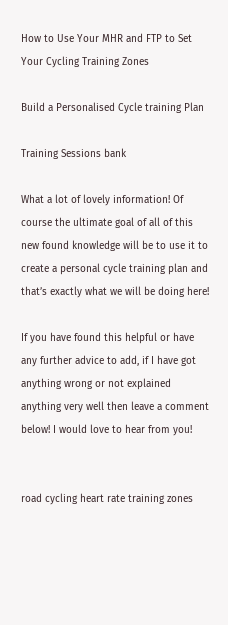How to Use Your MHR and FTP to Set Your Cycling Training Zones

Build a Personalised Cycle training Plan

Training Sessions bank

What a lot of lovely information! Of course the ultimate goal of all of this new found knowledge will be to use it to create a personal cycle training plan and that’s exactly what we will be doing here!

If you have found this helpful or have any further advice to add, if I have got anything wrong or not explained anything very well then leave a comment below! I would love to hear from you!


road cycling heart rate training zones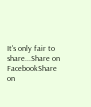It's only fair to share...Share on FacebookShare on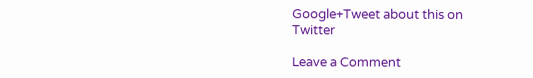Google+Tweet about this on Twitter

Leave a Comment